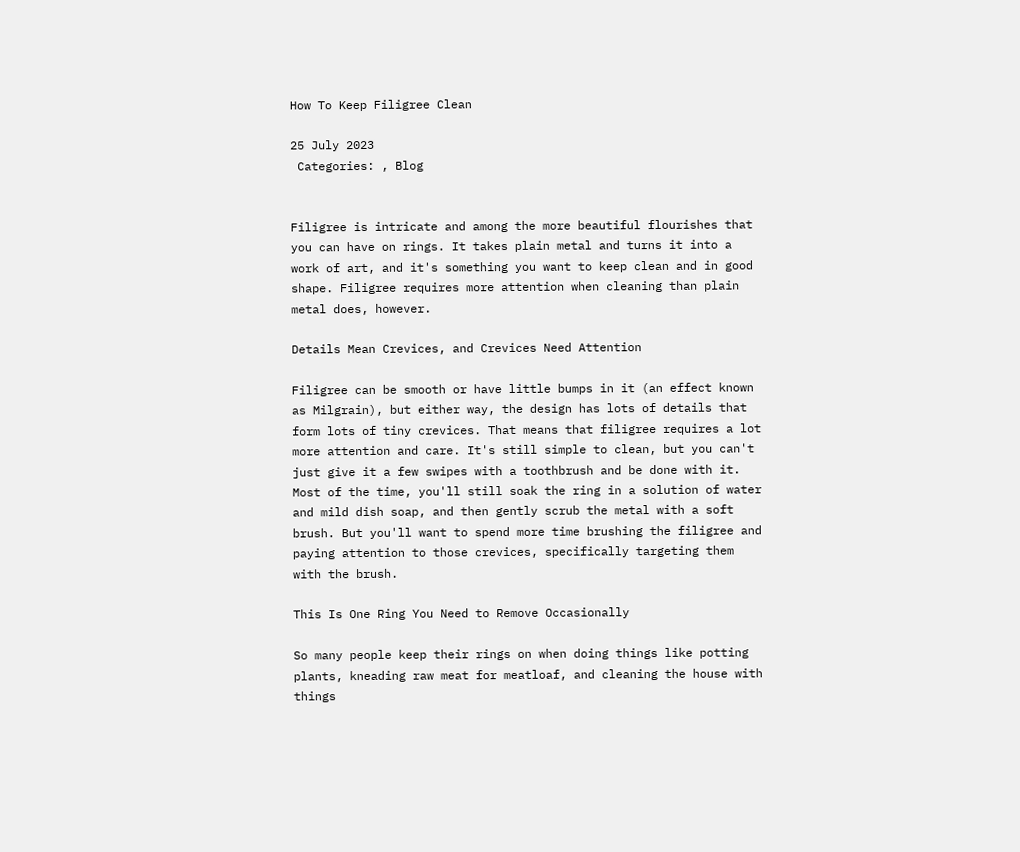How To Keep Filigree Clean

25 July 2023
 Categories: , Blog


Filigree is intricate and among the more beautiful flourishes that you can have on rings. It takes plain metal and turns it into a work of art, and it's something you want to keep clean and in good shape. Filigree requires more attention when cleaning than plain metal does, however.

Details Mean Crevices, and Crevices Need Attention

Filigree can be smooth or have little bumps in it (an effect known as Milgrain), but either way, the design has lots of details that form lots of tiny crevices. That means that filigree requires a lot more attention and care. It's still simple to clean, but you can't just give it a few swipes with a toothbrush and be done with it. Most of the time, you'll still soak the ring in a solution of water and mild dish soap, and then gently scrub the metal with a soft brush. But you'll want to spend more time brushing the filigree and paying attention to those crevices, specifically targeting them with the brush.

This Is One Ring You Need to Remove Occasionally

So many people keep their rings on when doing things like potting plants, kneading raw meat for meatloaf, and cleaning the house with things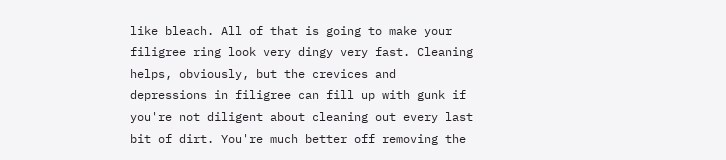like bleach. All of that is going to make your filigree ring look very dingy very fast. Cleaning helps, obviously, but the crevices and depressions in filigree can fill up with gunk if you're not diligent about cleaning out every last bit of dirt. You're much better off removing the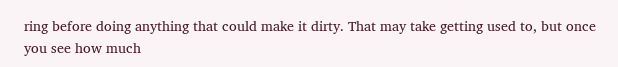ring before doing anything that could make it dirty. That may take getting used to, but once you see how much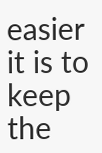easier it is to keep the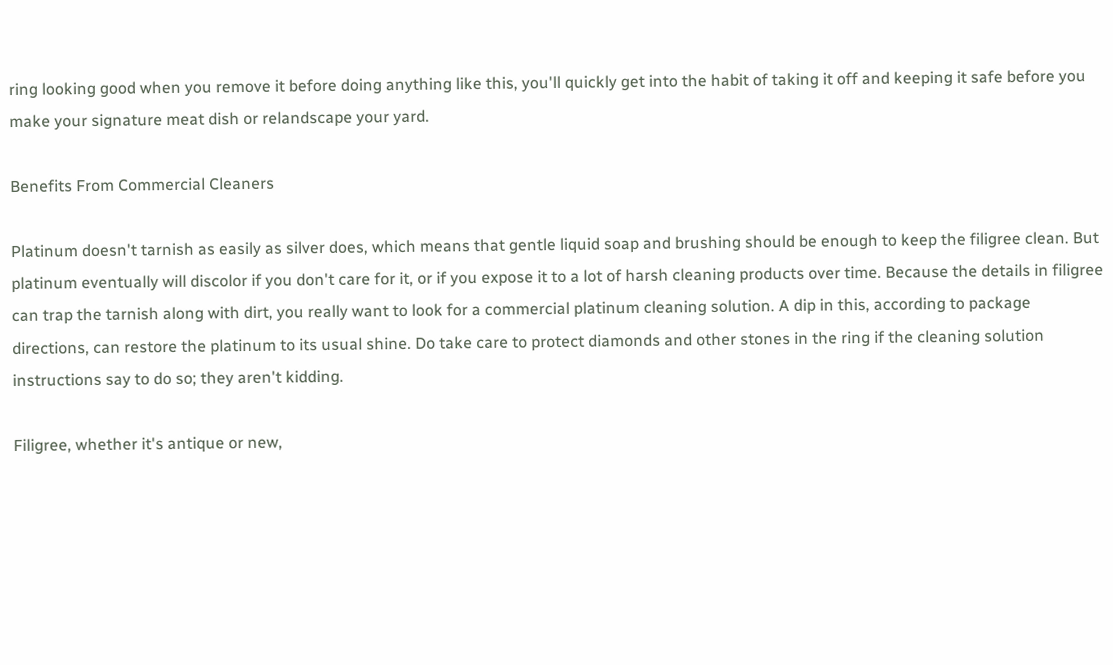ring looking good when you remove it before doing anything like this, you'll quickly get into the habit of taking it off and keeping it safe before you make your signature meat dish or relandscape your yard.

Benefits From Commercial Cleaners

Platinum doesn't tarnish as easily as silver does, which means that gentle liquid soap and brushing should be enough to keep the filigree clean. But platinum eventually will discolor if you don't care for it, or if you expose it to a lot of harsh cleaning products over time. Because the details in filigree can trap the tarnish along with dirt, you really want to look for a commercial platinum cleaning solution. A dip in this, according to package directions, can restore the platinum to its usual shine. Do take care to protect diamonds and other stones in the ring if the cleaning solution instructions say to do so; they aren't kidding.

Filigree, whether it's antique or new,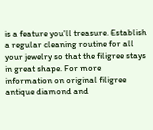is a feature you'll treasure. Establish a regular cleaning routine for all your jewelry so that the filigree stays in great shape. For more information on original filigree antique diamond and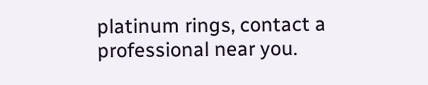platinum rings, contact a professional near you.